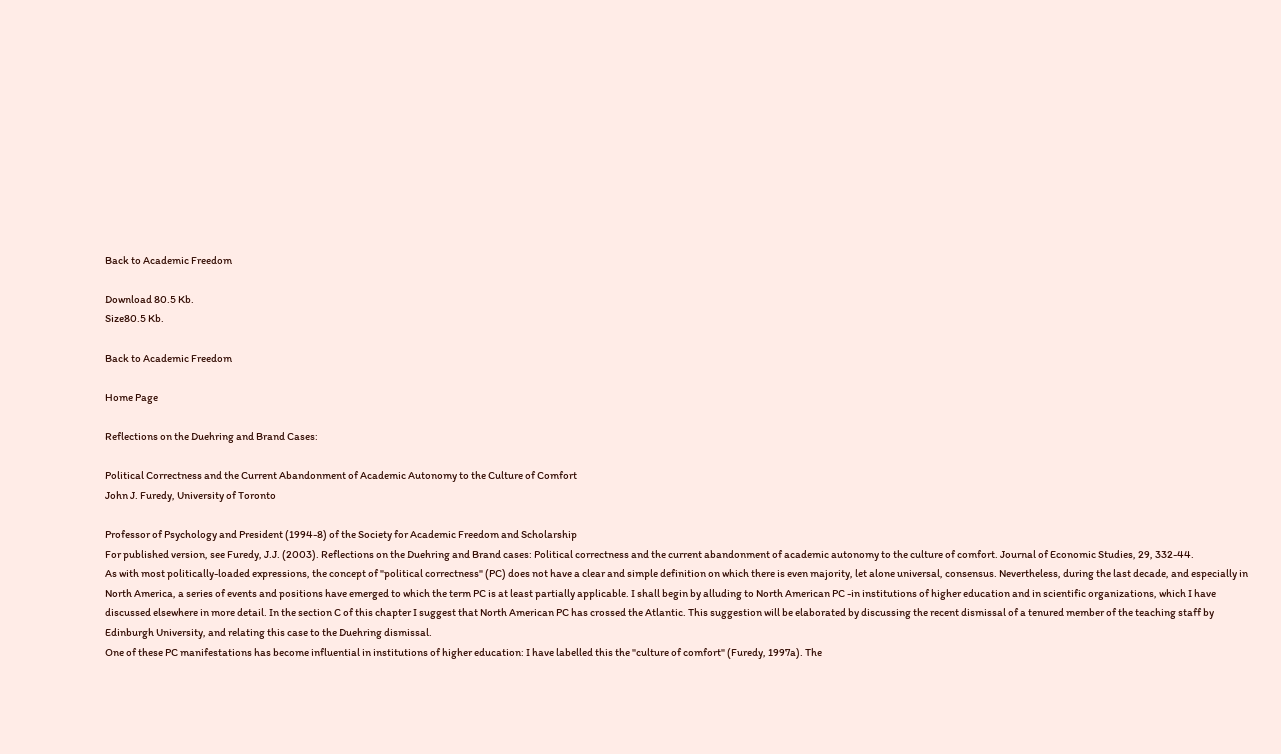Back to Academic Freedom

Download 80.5 Kb.
Size80.5 Kb.

Back to Academic Freedom

Home Page

Reflections on the Duehring and Brand Cases:

Political Correctness and the Current Abandonment of Academic Autonomy to the Culture of Comfort
John J. Furedy, University of Toronto

Professor of Psychology and President (1994-8) of the Society for Academic Freedom and Scholarship
For published version, see Furedy, J.J. (2003). Reflections on the Duehring and Brand cases: Political correctness and the current abandonment of academic autonomy to the culture of comfort. Journal of Economic Studies, 29, 332-44.
As with most politically-loaded expressions, the concept of "political correctness" (PC) does not have a clear and simple definition on which there is even majority, let alone universal, consensus. Nevertheless, during the last decade, and especially in North America, a series of events and positions have emerged to which the term PC is at least partially applicable. I shall begin by alluding to North American PC -in institutions of higher education and in scientific organizations, which I have discussed elsewhere in more detail. In the section C of this chapter I suggest that North American PC has crossed the Atlantic. This suggestion will be elaborated by discussing the recent dismissal of a tenured member of the teaching staff by Edinburgh University, and relating this case to the Duehring dismissal.
One of these PC manifestations has become influential in institutions of higher education: I have labelled this the "culture of comfort" (Furedy, 1997a). The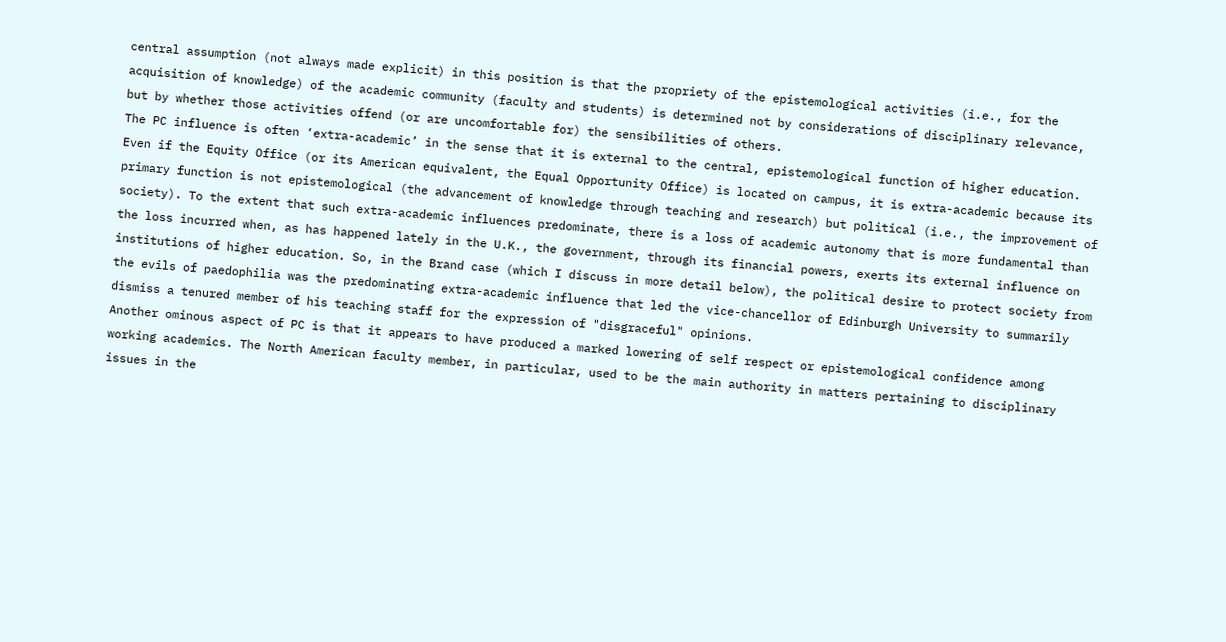central assumption (not always made explicit) in this position is that the propriety of the epistemological activities (i.e., for the acquisition of knowledge) of the academic community (faculty and students) is determined not by considerations of disciplinary relevance, but by whether those activities offend (or are uncomfortable for) the sensibilities of others.
The PC influence is often ‘extra-academic’ in the sense that it is external to the central, epistemological function of higher education. Even if the Equity Office (or its American equivalent, the Equal Opportunity Office) is located on campus, it is extra-academic because its primary function is not epistemological (the advancement of knowledge through teaching and research) but political (i.e., the improvement of society). To the extent that such extra-academic influences predominate, there is a loss of academic autonomy that is more fundamental than the loss incurred when, as has happened lately in the U.K., the government, through its financial powers, exerts its external influence on institutions of higher education. So, in the Brand case (which I discuss in more detail below), the political desire to protect society from the evils of paedophilia was the predominating extra-academic influence that led the vice-chancellor of Edinburgh University to summarily dismiss a tenured member of his teaching staff for the expression of "disgraceful" opinions.
Another ominous aspect of PC is that it appears to have produced a marked lowering of self respect or epistemological confidence among working academics. The North American faculty member, in particular, used to be the main authority in matters pertaining to disciplinary issues in the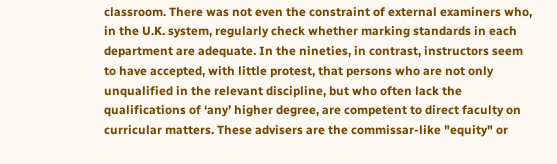classroom. There was not even the constraint of external examiners who, in the U.K. system, regularly check whether marking standards in each department are adequate. In the nineties, in contrast, instructors seem to have accepted, with little protest, that persons who are not only unqualified in the relevant discipline, but who often lack the qualifications of ‘any’ higher degree, are competent to direct faculty on curricular matters. These advisers are the commissar-like "equity" or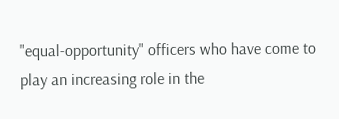"equal-opportunity" officers who have come to play an increasing role in the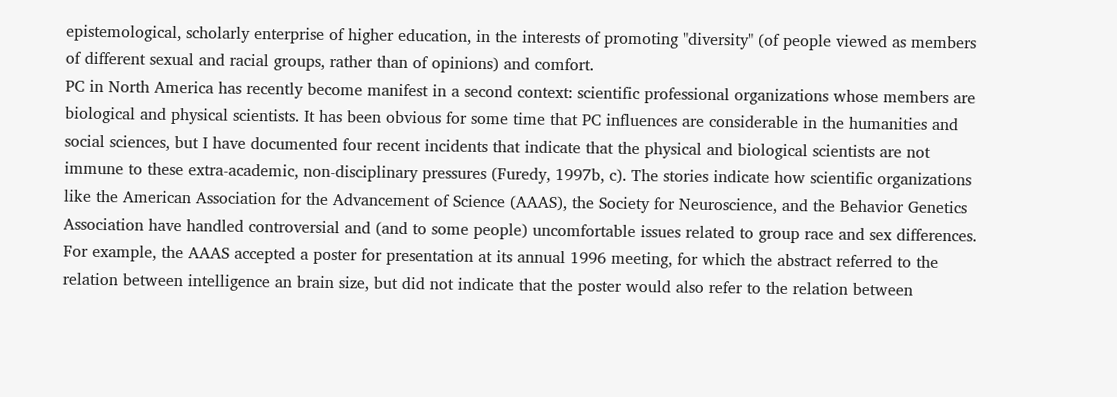epistemological, scholarly enterprise of higher education, in the interests of promoting "diversity" (of people viewed as members of different sexual and racial groups, rather than of opinions) and comfort.
PC in North America has recently become manifest in a second context: scientific professional organizations whose members are biological and physical scientists. It has been obvious for some time that PC influences are considerable in the humanities and social sciences, but I have documented four recent incidents that indicate that the physical and biological scientists are not immune to these extra-academic, non-disciplinary pressures (Furedy, 1997b, c). The stories indicate how scientific organizations like the American Association for the Advancement of Science (AAAS), the Society for Neuroscience, and the Behavior Genetics Association have handled controversial and (and to some people) uncomfortable issues related to group race and sex differences. For example, the AAAS accepted a poster for presentation at its annual 1996 meeting, for which the abstract referred to the relation between intelligence an brain size, but did not indicate that the poster would also refer to the relation between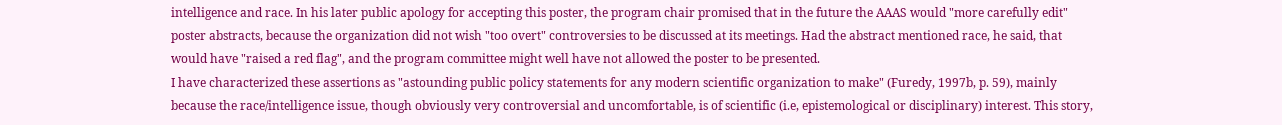intelligence and race. In his later public apology for accepting this poster, the program chair promised that in the future the AAAS would "more carefully edit" poster abstracts, because the organization did not wish "too overt" controversies to be discussed at its meetings. Had the abstract mentioned race, he said, that would have "raised a red flag", and the program committee might well have not allowed the poster to be presented.
I have characterized these assertions as "astounding public policy statements for any modern scientific organization to make" (Furedy, 1997b, p. 59), mainly because the race/intelligence issue, though obviously very controversial and uncomfortable, is of scientific (i.e, epistemological or disciplinary) interest. This story,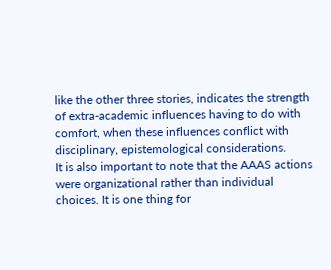like the other three stories, indicates the strength of extra-academic influences having to do with comfort, when these influences conflict with disciplinary, epistemological considerations.
It is also important to note that the AAAS actions were organizational rather than individual choices. It is one thing for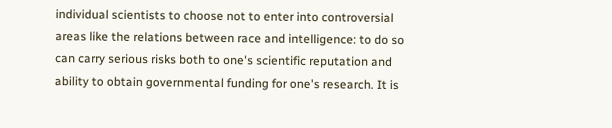individual scientists to choose not to enter into controversial areas like the relations between race and intelligence: to do so can carry serious risks both to one's scientific reputation and ability to obtain governmental funding for one's research. It is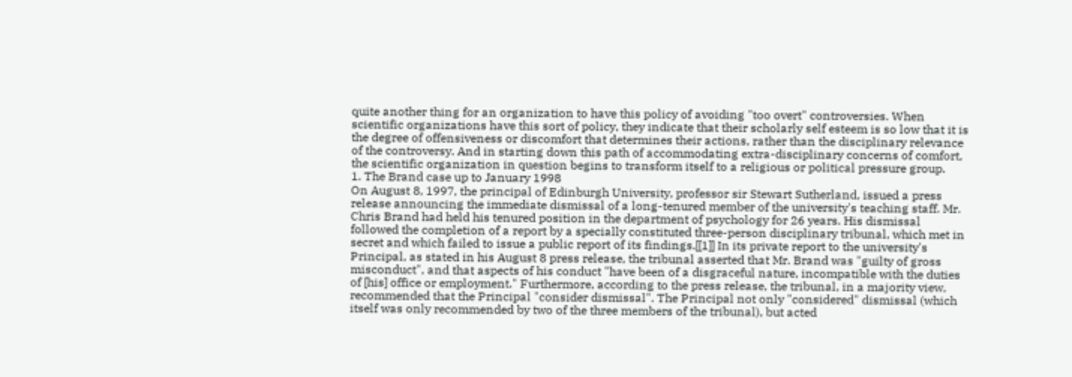quite another thing for an organization to have this policy of avoiding "too overt" controversies. When scientific organizations have this sort of policy, they indicate that their scholarly self esteem is so low that it is the degree of offensiveness or discomfort that determines their actions, rather than the disciplinary relevance of the controversy. And in starting down this path of accommodating extra-disciplinary concerns of comfort, the scientific organization in question begins to transform itself to a religious or political pressure group.
1. The Brand case up to January 1998
On August 8, 1997, the principal of Edinburgh University, professor sir Stewart Sutherland, issued a press release announcing the immediate dismissal of a long-tenured member of the university's teaching staff. Mr. Chris Brand had held his tenured position in the department of psychology for 26 years. His dismissal followed the completion of a report by a specially constituted three-person disciplinary tribunal, which met in secret and which failed to issue a public report of its findings.[[1]] In its private report to the university's Principal, as stated in his August 8 press release, the tribunal asserted that Mr. Brand was "guilty of gross misconduct", and that aspects of his conduct "have been of a disgraceful nature, incompatible with the duties of [his] office or employment." Furthermore, according to the press release, the tribunal, in a majority view, recommended that the Principal "consider dismissal". The Principal not only "considered" dismissal (which itself was only recommended by two of the three members of the tribunal), but acted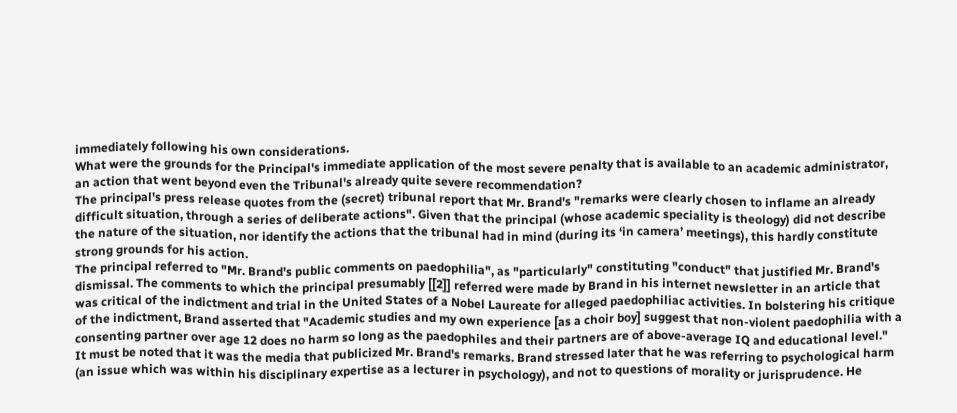immediately following his own considerations.
What were the grounds for the Principal's immediate application of the most severe penalty that is available to an academic administrator, an action that went beyond even the Tribunal's already quite severe recommendation?
The principal's press release quotes from the (secret) tribunal report that Mr. Brand's "remarks were clearly chosen to inflame an already difficult situation, through a series of deliberate actions". Given that the principal (whose academic speciality is theology) did not describe the nature of the situation, nor identify the actions that the tribunal had in mind (during its ‘in camera’ meetings), this hardly constitute strong grounds for his action.
The principal referred to "Mr. Brand's public comments on paedophilia", as "particularly" constituting "conduct" that justified Mr. Brand's dismissal. The comments to which the principal presumably [[2]] referred were made by Brand in his internet newsletter in an article that was critical of the indictment and trial in the United States of a Nobel Laureate for alleged paedophiliac activities. In bolstering his critique of the indictment, Brand asserted that "Academic studies and my own experience [as a choir boy] suggest that non-violent paedophilia with a consenting partner over age 12 does no harm so long as the paedophiles and their partners are of above-average IQ and educational level."
It must be noted that it was the media that publicized Mr. Brand's remarks. Brand stressed later that he was referring to psychological harm (an issue which was within his disciplinary expertise as a lecturer in psychology), and not to questions of morality or jurisprudence. He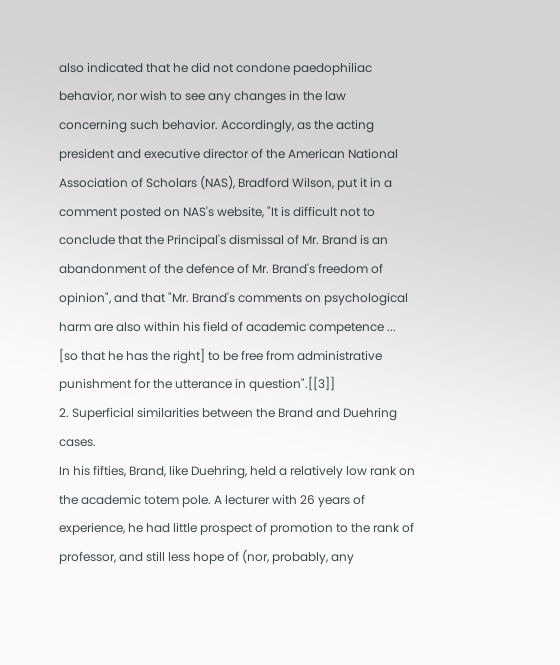also indicated that he did not condone paedophiliac behavior, nor wish to see any changes in the law concerning such behavior. Accordingly, as the acting president and executive director of the American National Association of Scholars (NAS), Bradford Wilson, put it in a comment posted on NAS's website, "It is difficult not to conclude that the Principal's dismissal of Mr. Brand is an abandonment of the defence of Mr. Brand's freedom of opinion", and that "Mr. Brand's comments on psychological harm are also within his field of academic competence ... [so that he has the right] to be free from administrative punishment for the utterance in question".[[3]]
2. Superficial similarities between the Brand and Duehring cases.
In his fifties, Brand, like Duehring, held a relatively low rank on the academic totem pole. A lecturer with 26 years of experience, he had little prospect of promotion to the rank of professor, and still less hope of (nor, probably, any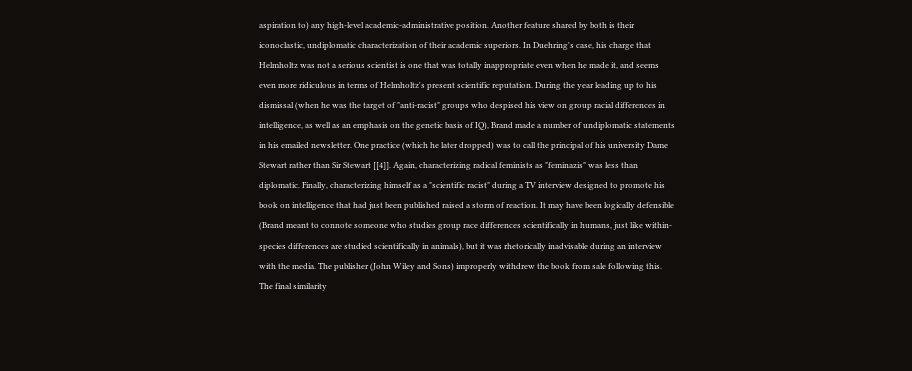aspiration to) any high-level academic-administrative position. Another feature shared by both is their iconoclastic, undiplomatic characterization of their academic superiors. In Duehring's case, his charge that Helmholtz was not a serious scientist is one that was totally inappropriate even when he made it, and seems even more ridiculous in terms of Helmholtz's present scientific reputation. During the year leading up to his dismissal (when he was the target of "anti-racist" groups who despised his view on group racial differences in intelligence, as well as an emphasis on the genetic basis of IQ), Brand made a number of undiplomatic statements in his emailed newsletter. One practice (which he later dropped) was to call the principal of his university Dame Stewart rather than Sir Stewart [[4]]. Again, characterizing radical feminists as "feminazis" was less than diplomatic. Finally, characterizing himself as a "scientific racist" during a TV interview designed to promote his book on intelligence that had just been published raised a storm of reaction. It may have been logically defensible (Brand meant to connote someone who studies group race differences scientifically in humans, just like within-species differences are studied scientifically in animals), but it was rhetorically inadvisable during an interview with the media. The publisher (John Wiley and Sons) improperly withdrew the book from sale following this.
The final similarity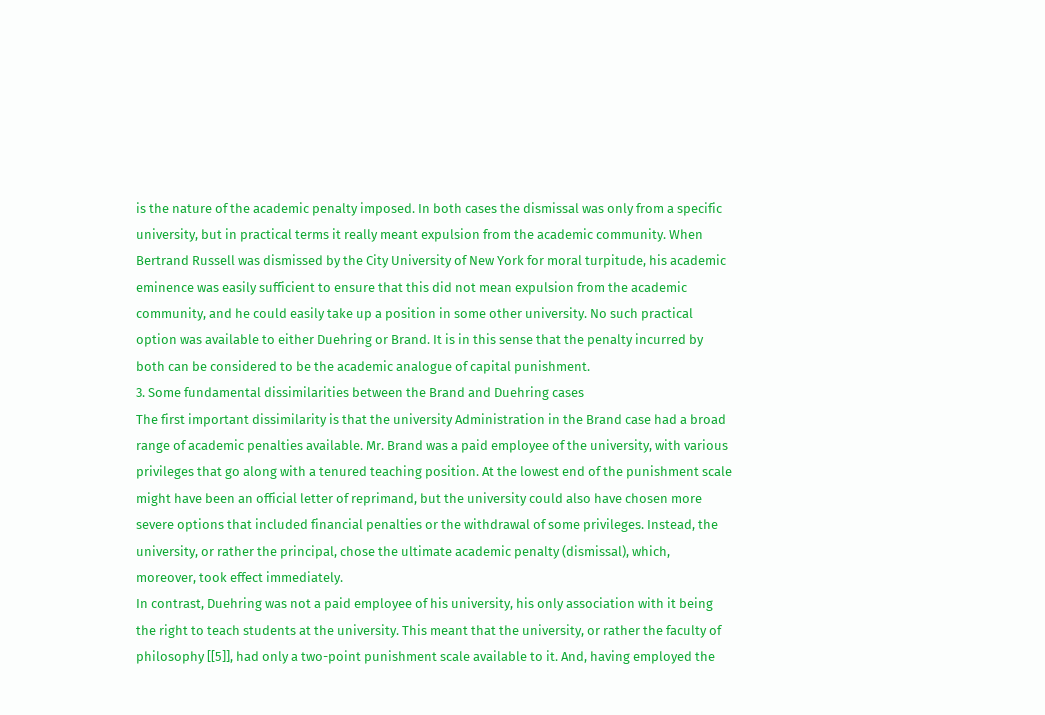is the nature of the academic penalty imposed. In both cases the dismissal was only from a specific university, but in practical terms it really meant expulsion from the academic community. When Bertrand Russell was dismissed by the City University of New York for moral turpitude, his academic eminence was easily sufficient to ensure that this did not mean expulsion from the academic community, and he could easily take up a position in some other university. No such practical option was available to either Duehring or Brand. It is in this sense that the penalty incurred by both can be considered to be the academic analogue of capital punishment.
3. Some fundamental dissimilarities between the Brand and Duehring cases
The first important dissimilarity is that the university Administration in the Brand case had a broad range of academic penalties available. Mr. Brand was a paid employee of the university, with various privileges that go along with a tenured teaching position. At the lowest end of the punishment scale might have been an official letter of reprimand, but the university could also have chosen more severe options that included financial penalties or the withdrawal of some privileges. Instead, the university, or rather the principal, chose the ultimate academic penalty (dismissal), which, moreover, took effect immediately.
In contrast, Duehring was not a paid employee of his university, his only association with it being the right to teach students at the university. This meant that the university, or rather the faculty of philosophy [[5]], had only a two-point punishment scale available to it. And, having employed the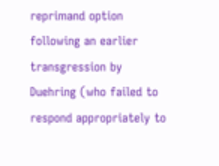reprimand option following an earlier transgression by Duehring (who failed to respond appropriately to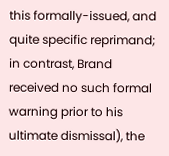this formally-issued, and quite specific reprimand; in contrast, Brand received no such formal warning prior to his ultimate dismissal), the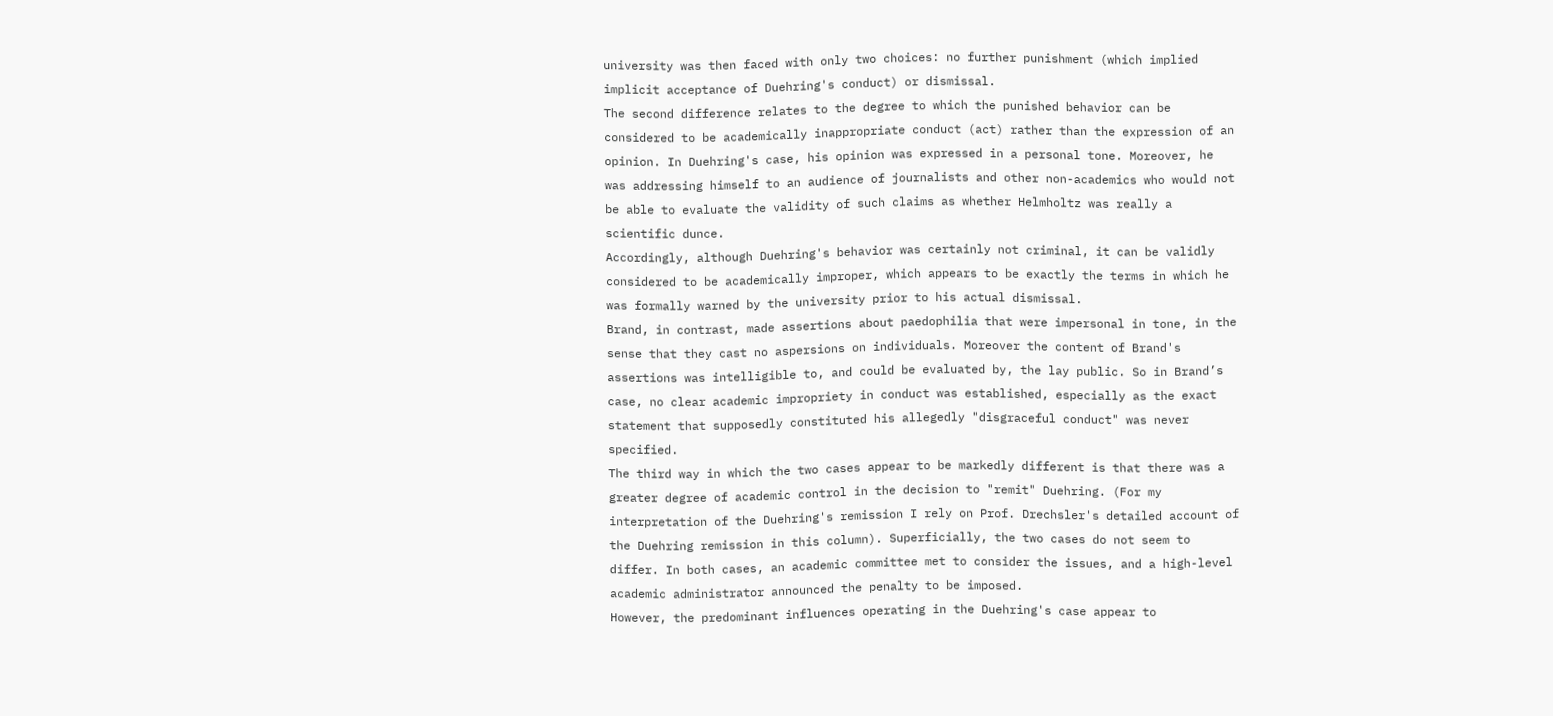university was then faced with only two choices: no further punishment (which implied implicit acceptance of Duehring's conduct) or dismissal.
The second difference relates to the degree to which the punished behavior can be considered to be academically inappropriate conduct (act) rather than the expression of an opinion. In Duehring's case, his opinion was expressed in a personal tone. Moreover, he was addressing himself to an audience of journalists and other non-academics who would not be able to evaluate the validity of such claims as whether Helmholtz was really a scientific dunce.
Accordingly, although Duehring's behavior was certainly not criminal, it can be validly considered to be academically improper, which appears to be exactly the terms in which he was formally warned by the university prior to his actual dismissal.
Brand, in contrast, made assertions about paedophilia that were impersonal in tone, in the sense that they cast no aspersions on individuals. Moreover the content of Brand's assertions was intelligible to, and could be evaluated by, the lay public. So in Brand’s case, no clear academic impropriety in conduct was established, especially as the exact statement that supposedly constituted his allegedly "disgraceful conduct" was never specified.
The third way in which the two cases appear to be markedly different is that there was a greater degree of academic control in the decision to "remit" Duehring. (For my interpretation of the Duehring's remission I rely on Prof. Drechsler's detailed account of the Duehring remission in this column). Superficially, the two cases do not seem to differ. In both cases, an academic committee met to consider the issues, and a high-level academic administrator announced the penalty to be imposed.
However, the predominant influences operating in the Duehring's case appear to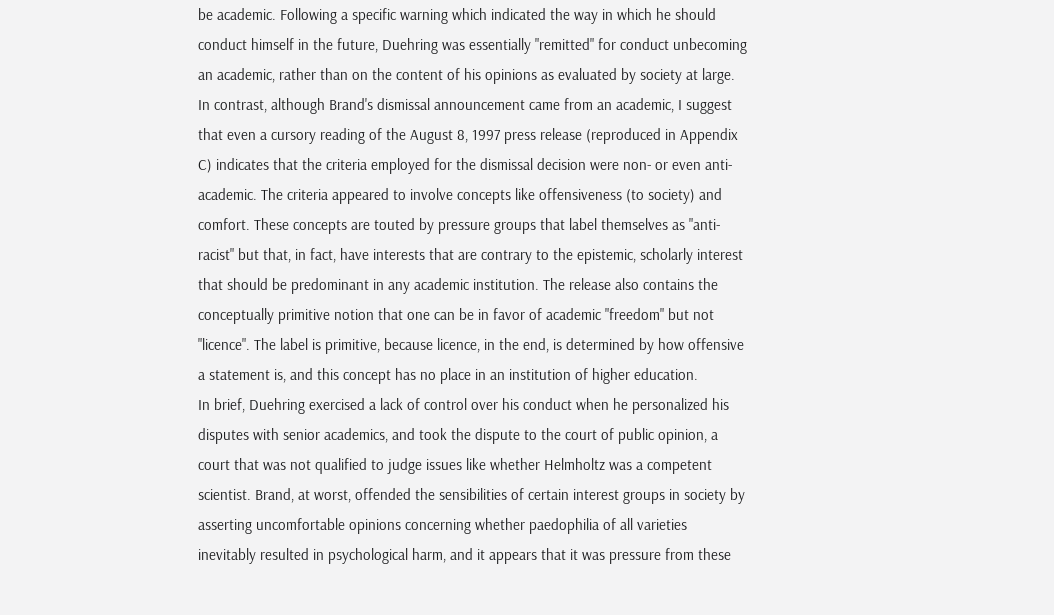be academic. Following a specific warning which indicated the way in which he should conduct himself in the future, Duehring was essentially "remitted" for conduct unbecoming an academic, rather than on the content of his opinions as evaluated by society at large.
In contrast, although Brand's dismissal announcement came from an academic, I suggest that even a cursory reading of the August 8, 1997 press release (reproduced in Appendix C) indicates that the criteria employed for the dismissal decision were non- or even anti-academic. The criteria appeared to involve concepts like offensiveness (to society) and comfort. These concepts are touted by pressure groups that label themselves as "anti-racist" but that, in fact, have interests that are contrary to the epistemic, scholarly interest that should be predominant in any academic institution. The release also contains the conceptually primitive notion that one can be in favor of academic "freedom" but not "licence". The label is primitive, because licence, in the end, is determined by how offensive a statement is, and this concept has no place in an institution of higher education.
In brief, Duehring exercised a lack of control over his conduct when he personalized his disputes with senior academics, and took the dispute to the court of public opinion, a court that was not qualified to judge issues like whether Helmholtz was a competent scientist. Brand, at worst, offended the sensibilities of certain interest groups in society by asserting uncomfortable opinions concerning whether paedophilia of all varieties inevitably resulted in psychological harm, and it appears that it was pressure from these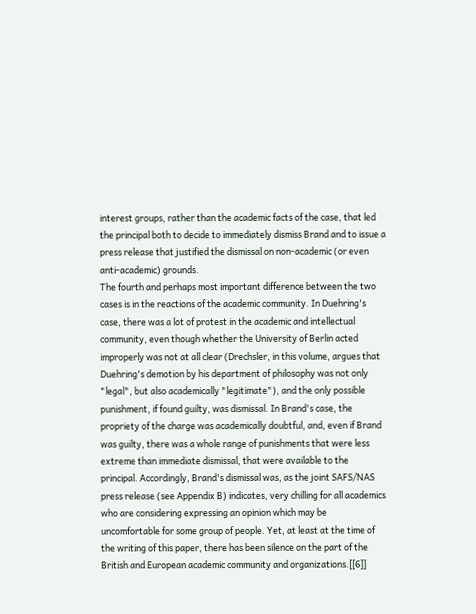interest groups, rather than the academic facts of the case, that led the principal both to decide to immediately dismiss Brand and to issue a press release that justified the dismissal on non-academic (or even anti-academic) grounds.
The fourth and perhaps most important difference between the two cases is in the reactions of the academic community. In Duehring's case, there was a lot of protest in the academic and intellectual community, even though whether the University of Berlin acted improperly was not at all clear (Drechsler, in this volume, argues that Duehring's demotion by his department of philosophy was not only "legal", but also academically "legitimate"), and the only possible punishment, if found guilty, was dismissal. In Brand's case, the propriety of the charge was academically doubtful, and, even if Brand was guilty, there was a whole range of punishments that were less extreme than immediate dismissal, that were available to the principal. Accordingly, Brand's dismissal was, as the joint SAFS/NAS press release (see Appendix B) indicates, very chilling for all academics who are considering expressing an opinion which may be uncomfortable for some group of people. Yet, at least at the time of the writing of this paper, there has been silence on the part of the British and European academic community and organizations.[[6]]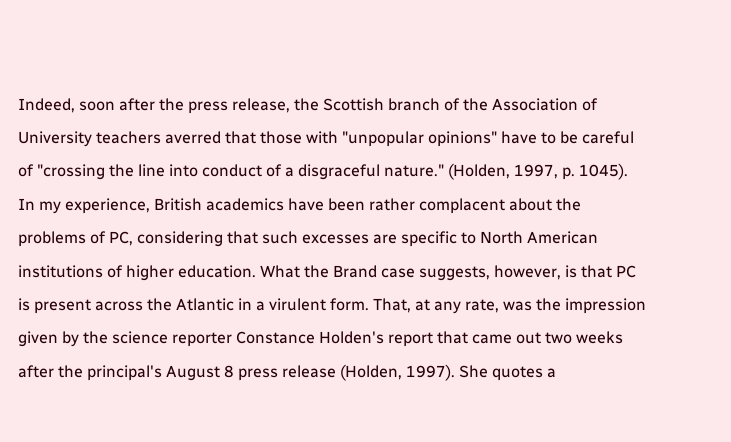Indeed, soon after the press release, the Scottish branch of the Association of University teachers averred that those with "unpopular opinions" have to be careful of "crossing the line into conduct of a disgraceful nature." (Holden, 1997, p. 1045).
In my experience, British academics have been rather complacent about the problems of PC, considering that such excesses are specific to North American institutions of higher education. What the Brand case suggests, however, is that PC is present across the Atlantic in a virulent form. That, at any rate, was the impression given by the science reporter Constance Holden's report that came out two weeks after the principal's August 8 press release (Holden, 1997). She quotes a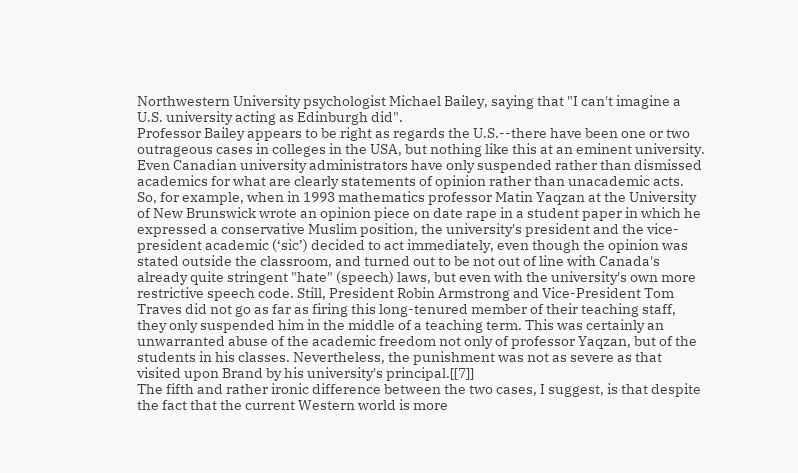Northwestern University psychologist Michael Bailey, saying that "I can't imagine a U.S. university acting as Edinburgh did".
Professor Bailey appears to be right as regards the U.S.--there have been one or two outrageous cases in colleges in the USA, but nothing like this at an eminent university. Even Canadian university administrators have only suspended rather than dismissed academics for what are clearly statements of opinion rather than unacademic acts. So, for example, when in 1993 mathematics professor Matin Yaqzan at the University of New Brunswick wrote an opinion piece on date rape in a student paper in which he expressed a conservative Muslim position, the university's president and the vice-president academic (‘sic’) decided to act immediately, even though the opinion was stated outside the classroom, and turned out to be not out of line with Canada's already quite stringent "hate" (speech) laws, but even with the university's own more restrictive speech code. Still, President Robin Armstrong and Vice-President Tom Traves did not go as far as firing this long-tenured member of their teaching staff, they only suspended him in the middle of a teaching term. This was certainly an unwarranted abuse of the academic freedom not only of professor Yaqzan, but of the students in his classes. Nevertheless, the punishment was not as severe as that visited upon Brand by his university's principal.[[7]]
The fifth and rather ironic difference between the two cases, I suggest, is that despite the fact that the current Western world is more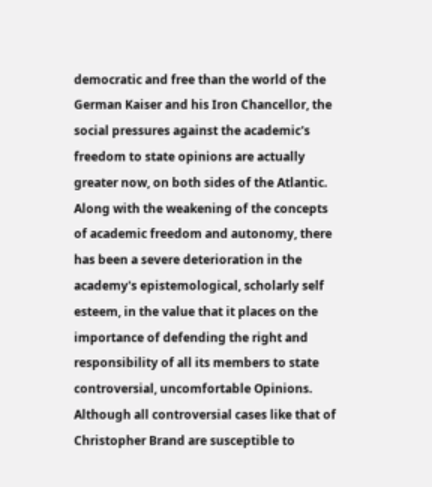democratic and free than the world of the German Kaiser and his Iron Chancellor, the social pressures against the academic's freedom to state opinions are actually greater now, on both sides of the Atlantic. Along with the weakening of the concepts of academic freedom and autonomy, there has been a severe deterioration in the academy's epistemological, scholarly self esteem, in the value that it places on the importance of defending the right and responsibility of all its members to state controversial, uncomfortable Opinions.
Although all controversial cases like that of Christopher Brand are susceptible to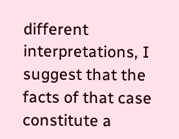different interpretations, I suggest that the facts of that case constitute a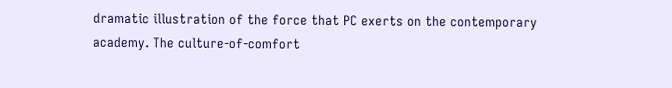dramatic illustration of the force that PC exerts on the contemporary academy. The culture-of-comfort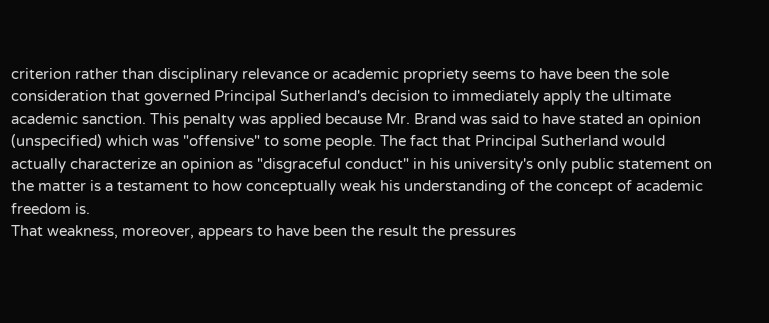criterion rather than disciplinary relevance or academic propriety seems to have been the sole consideration that governed Principal Sutherland's decision to immediately apply the ultimate academic sanction. This penalty was applied because Mr. Brand was said to have stated an opinion (unspecified) which was "offensive" to some people. The fact that Principal Sutherland would actually characterize an opinion as "disgraceful conduct" in his university's only public statement on the matter is a testament to how conceptually weak his understanding of the concept of academic freedom is.
That weakness, moreover, appears to have been the result the pressures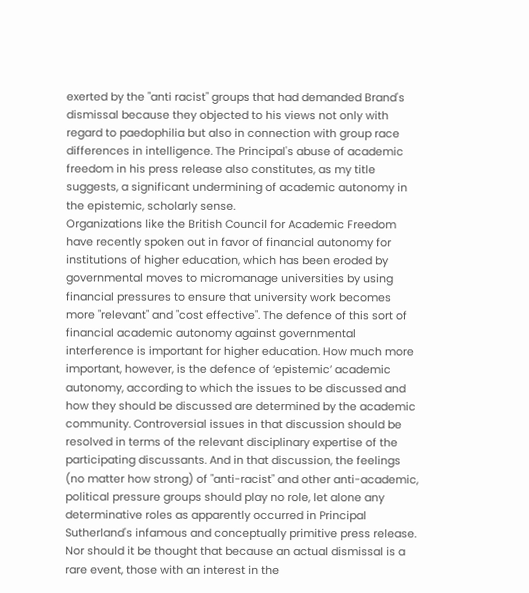exerted by the "anti racist" groups that had demanded Brand's dismissal because they objected to his views not only with regard to paedophilia but also in connection with group race differences in intelligence. The Principal's abuse of academic freedom in his press release also constitutes, as my title suggests, a significant undermining of academic autonomy in the epistemic, scholarly sense.
Organizations like the British Council for Academic Freedom have recently spoken out in favor of financial autonomy for institutions of higher education, which has been eroded by governmental moves to micromanage universities by using financial pressures to ensure that university work becomes more "relevant" and "cost effective". The defence of this sort of financial academic autonomy against governmental interference is important for higher education. How much more important, however, is the defence of ‘epistemic’ academic autonomy, according to which the issues to be discussed and how they should be discussed are determined by the academic community. Controversial issues in that discussion should be resolved in terms of the relevant disciplinary expertise of the participating discussants. And in that discussion, the feelings (no matter how strong) of "anti-racist" and other anti-academic, political pressure groups should play no role, let alone any determinative roles as apparently occurred in Principal Sutherland's infamous and conceptually primitive press release.
Nor should it be thought that because an actual dismissal is a rare event, those with an interest in the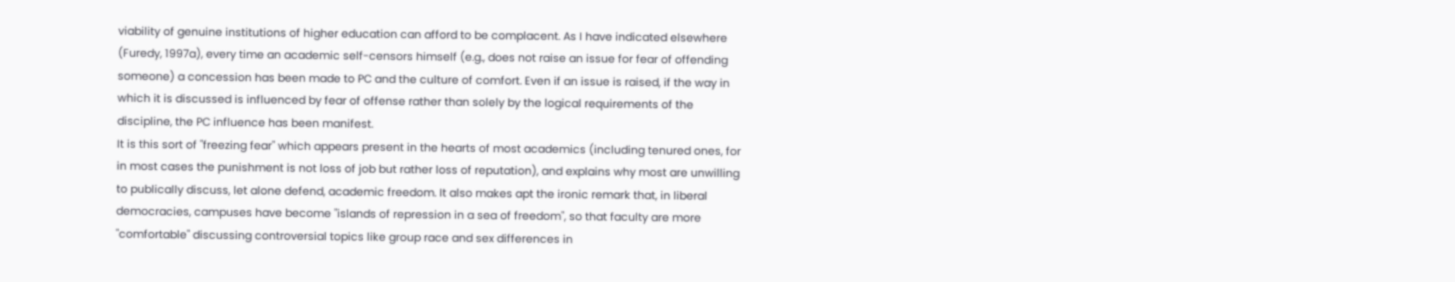viability of genuine institutions of higher education can afford to be complacent. As I have indicated elsewhere (Furedy, 1997a), every time an academic self-censors himself (e.g., does not raise an issue for fear of offending someone) a concession has been made to PC and the culture of comfort. Even if an issue is raised, if the way in which it is discussed is influenced by fear of offense rather than solely by the logical requirements of the discipline, the PC influence has been manifest.
It is this sort of "freezing fear" which appears present in the hearts of most academics (including tenured ones, for in most cases the punishment is not loss of job but rather loss of reputation), and explains why most are unwilling to publically discuss, let alone defend, academic freedom. It also makes apt the ironic remark that, in liberal democracies, campuses have become "islands of repression in a sea of freedom", so that faculty are more "comfortable" discussing controversial topics like group race and sex differences in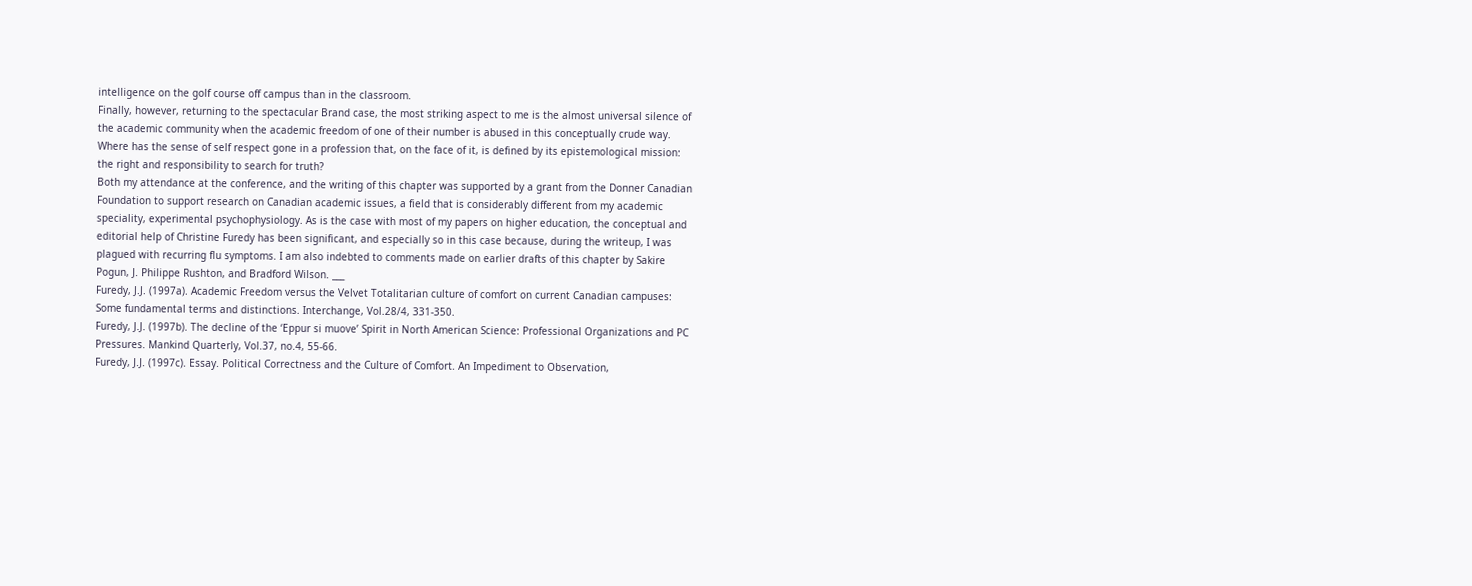intelligence on the golf course off campus than in the classroom.
Finally, however, returning to the spectacular Brand case, the most striking aspect to me is the almost universal silence of the academic community when the academic freedom of one of their number is abused in this conceptually crude way. Where has the sense of self respect gone in a profession that, on the face of it, is defined by its epistemological mission: the right and responsibility to search for truth?
Both my attendance at the conference, and the writing of this chapter was supported by a grant from the Donner Canadian Foundation to support research on Canadian academic issues, a field that is considerably different from my academic speciality, experimental psychophysiology. As is the case with most of my papers on higher education, the conceptual and editorial help of Christine Furedy has been significant, and especially so in this case because, during the writeup, I was plagued with recurring flu symptoms. I am also indebted to comments made on earlier drafts of this chapter by Sakire Pogun, J. Philippe Rushton, and Bradford Wilson. ___
Furedy, J.J. (1997a). Academic Freedom versus the Velvet Totalitarian culture of comfort on current Canadian campuses: Some fundamental terms and distinctions. Interchange, Vol.28/4, 331-350.
Furedy, J.J. (1997b). The decline of the ‘Eppur si muove’ Spirit in North American Science: Professional Organizations and PC Pressures. Mankind Quarterly, Vol.37, no.4, 55-66.
Furedy, J.J. (1997c). Essay. Political Correctness and the Culture of Comfort. An Impediment to Observation,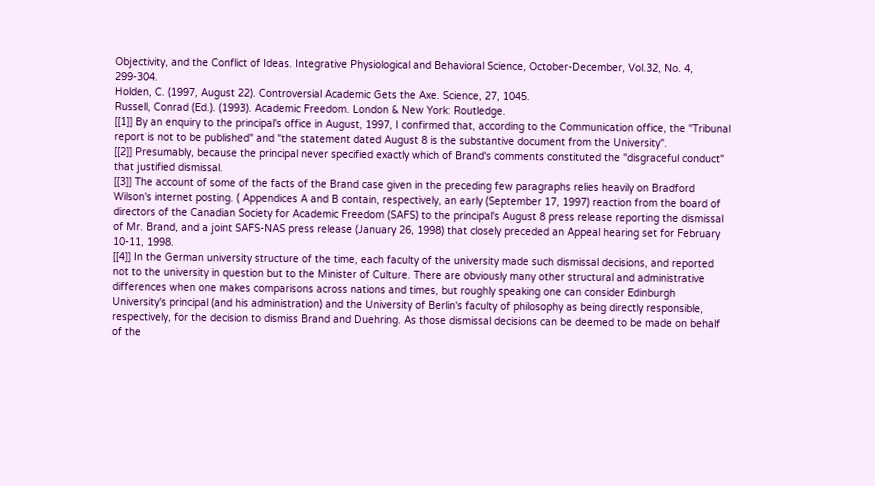Objectivity, and the Conflict of Ideas. Integrative Physiological and Behavioral Science, October-December, Vol.32, No. 4, 299-304.
Holden, C. (1997, August 22). Controversial Academic Gets the Axe. Science, 27, 1045.
Russell, Conrad (Ed.). (1993). Academic Freedom. London & New York: Routledge.
[[1]] By an enquiry to the principal's office in August, 1997, I confirmed that, according to the Communication office, the "Tribunal report is not to be published" and "the statement dated August 8 is the substantive document from the University".
[[2]] Presumably, because the principal never specified exactly which of Brand's comments constituted the "disgraceful conduct" that justified dismissal.
[[3]] The account of some of the facts of the Brand case given in the preceding few paragraphs relies heavily on Bradford Wilson's internet posting. ( Appendices A and B contain, respectively, an early (September 17, 1997) reaction from the board of directors of the Canadian Society for Academic Freedom (SAFS) to the principal's August 8 press release reporting the dismissal of Mr. Brand, and a joint SAFS-NAS press release (January 26, 1998) that closely preceded an Appeal hearing set for February 10-11, 1998.
[[4]] In the German university structure of the time, each faculty of the university made such dismissal decisions, and reported not to the university in question but to the Minister of Culture. There are obviously many other structural and administrative differences when one makes comparisons across nations and times, but roughly speaking one can consider Edinburgh University's principal (and his administration) and the University of Berlin's faculty of philosophy as being directly responsible, respectively, for the decision to dismiss Brand and Duehring. As those dismissal decisions can be deemed to be made on behalf of the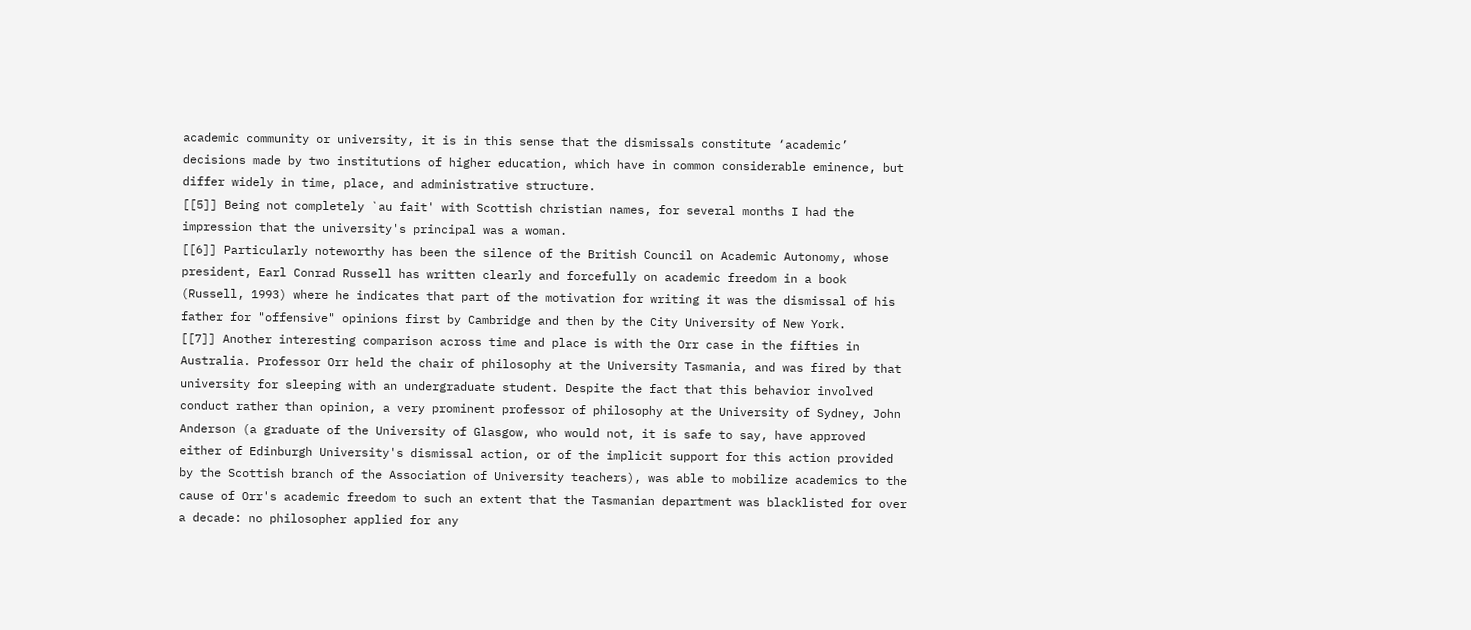academic community or university, it is in this sense that the dismissals constitute ‘academic’ decisions made by two institutions of higher education, which have in common considerable eminence, but differ widely in time, place, and administrative structure.
[[5]] Being not completely `au fait' with Scottish christian names, for several months I had the impression that the university's principal was a woman.
[[6]] Particularly noteworthy has been the silence of the British Council on Academic Autonomy, whose president, Earl Conrad Russell has written clearly and forcefully on academic freedom in a book (Russell, 1993) where he indicates that part of the motivation for writing it was the dismissal of his father for "offensive" opinions first by Cambridge and then by the City University of New York.
[[7]] Another interesting comparison across time and place is with the Orr case in the fifties in Australia. Professor Orr held the chair of philosophy at the University Tasmania, and was fired by that university for sleeping with an undergraduate student. Despite the fact that this behavior involved conduct rather than opinion, a very prominent professor of philosophy at the University of Sydney, John Anderson (a graduate of the University of Glasgow, who would not, it is safe to say, have approved either of Edinburgh University's dismissal action, or of the implicit support for this action provided by the Scottish branch of the Association of University teachers), was able to mobilize academics to the cause of Orr's academic freedom to such an extent that the Tasmanian department was blacklisted for over a decade: no philosopher applied for any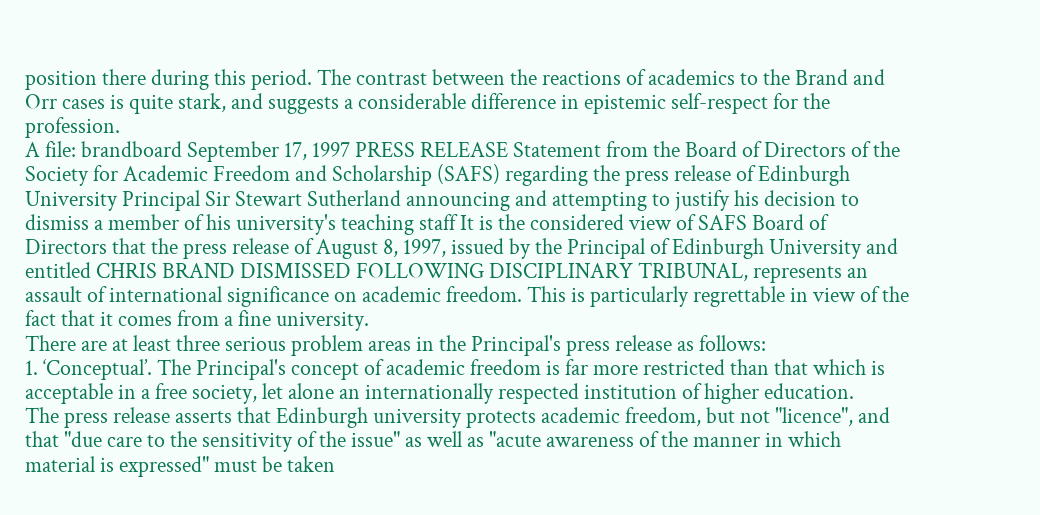position there during this period. The contrast between the reactions of academics to the Brand and Orr cases is quite stark, and suggests a considerable difference in epistemic self-respect for the profession.
A file: brandboard September 17, 1997 PRESS RELEASE Statement from the Board of Directors of the Society for Academic Freedom and Scholarship (SAFS) regarding the press release of Edinburgh University Principal Sir Stewart Sutherland announcing and attempting to justify his decision to dismiss a member of his university's teaching staff It is the considered view of SAFS Board of Directors that the press release of August 8, 1997, issued by the Principal of Edinburgh University and entitled CHRIS BRAND DISMISSED FOLLOWING DISCIPLINARY TRIBUNAL, represents an assault of international significance on academic freedom. This is particularly regrettable in view of the fact that it comes from a fine university.
There are at least three serious problem areas in the Principal's press release as follows:
1. ‘Conceptual’. The Principal's concept of academic freedom is far more restricted than that which is acceptable in a free society, let alone an internationally respected institution of higher education.
The press release asserts that Edinburgh university protects academic freedom, but not "licence", and that "due care to the sensitivity of the issue" as well as "acute awareness of the manner in which material is expressed" must be taken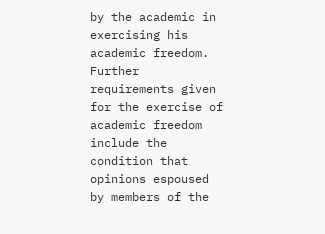by the academic in exercising his academic freedom. Further requirements given for the exercise of academic freedom include the condition that opinions espoused by members of the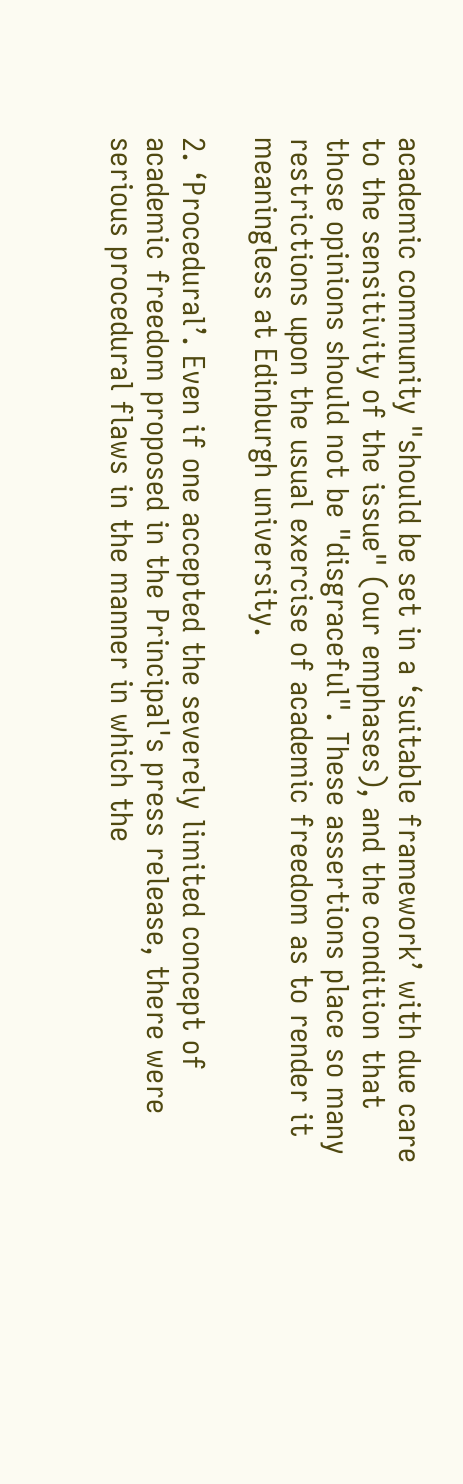academic community "should be set in a ‘suitable framework’ with due care to the sensitivity of the issue" (our emphases), and the condition that those opinions should not be "disgraceful". These assertions place so many restrictions upon the usual exercise of academic freedom as to render it meaningless at Edinburgh university.

2. ‘Procedural’. Even if one accepted the severely limited concept of academic freedom proposed in the Principal's press release, there were serious procedural flaws in the manner in which the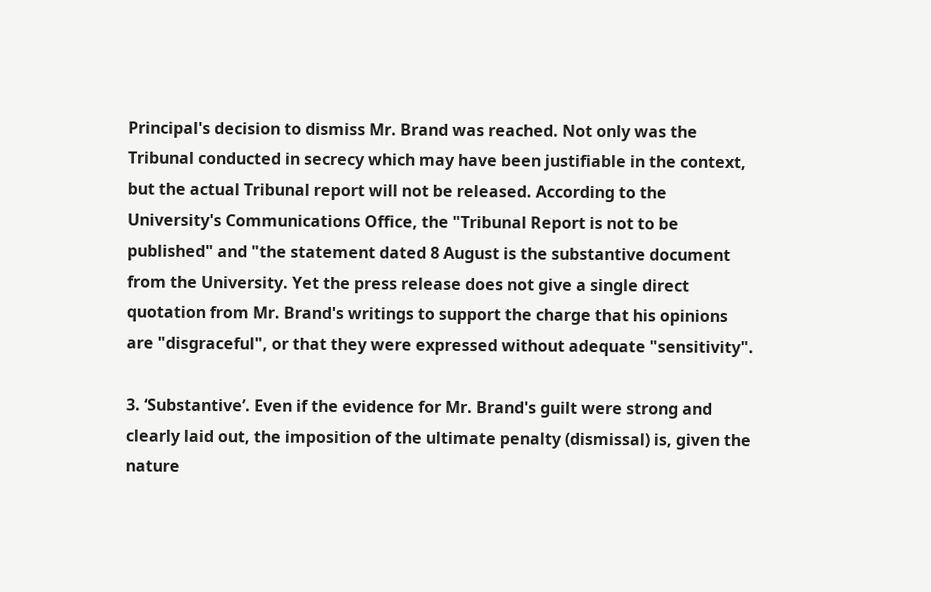Principal's decision to dismiss Mr. Brand was reached. Not only was the Tribunal conducted in secrecy which may have been justifiable in the context, but the actual Tribunal report will not be released. According to the University's Communications Office, the "Tribunal Report is not to be published" and "the statement dated 8 August is the substantive document from the University. Yet the press release does not give a single direct quotation from Mr. Brand's writings to support the charge that his opinions are "disgraceful", or that they were expressed without adequate "sensitivity".

3. ‘Substantive’. Even if the evidence for Mr. Brand's guilt were strong and clearly laid out, the imposition of the ultimate penalty (dismissal) is, given the nature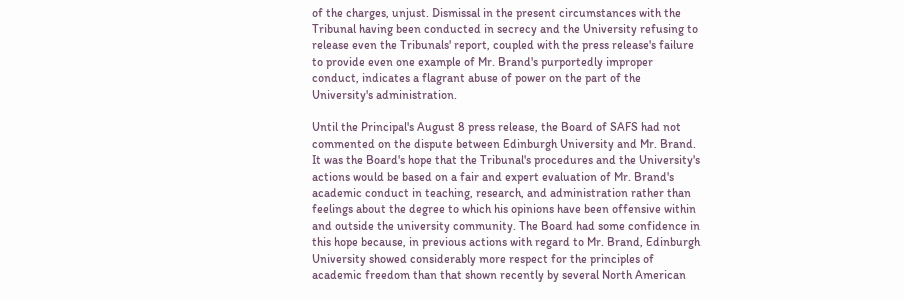of the charges, unjust. Dismissal in the present circumstances with the Tribunal having been conducted in secrecy and the University refusing to release even the Tribunals' report, coupled with the press release's failure to provide even one example of Mr. Brand's purportedly improper conduct, indicates a flagrant abuse of power on the part of the University's administration.

Until the Principal's August 8 press release, the Board of SAFS had not commented on the dispute between Edinburgh University and Mr. Brand. It was the Board's hope that the Tribunal's procedures and the University's actions would be based on a fair and expert evaluation of Mr. Brand's academic conduct in teaching, research, and administration rather than feelings about the degree to which his opinions have been offensive within and outside the university community. The Board had some confidence in this hope because, in previous actions with regard to Mr. Brand, Edinburgh University showed considerably more respect for the principles of academic freedom than that shown recently by several North American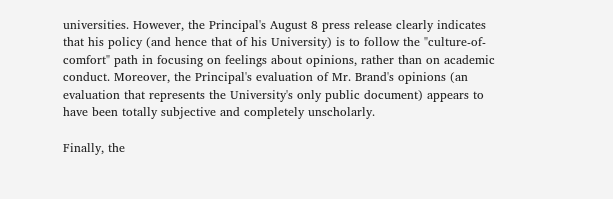universities. However, the Principal's August 8 press release clearly indicates that his policy (and hence that of his University) is to follow the "culture-of-comfort" path in focusing on feelings about opinions, rather than on academic conduct. Moreover, the Principal's evaluation of Mr. Brand's opinions (an evaluation that represents the University's only public document) appears to have been totally subjective and completely unscholarly.

Finally, the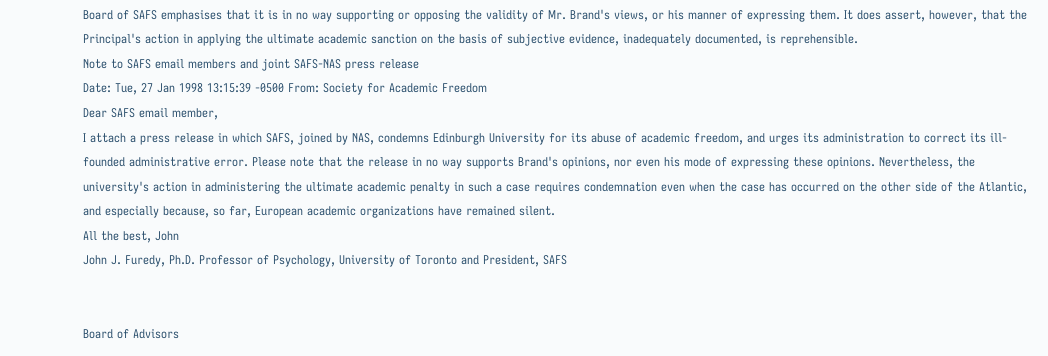Board of SAFS emphasises that it is in no way supporting or opposing the validity of Mr. Brand's views, or his manner of expressing them. It does assert, however, that the Principal's action in applying the ultimate academic sanction on the basis of subjective evidence, inadequately documented, is reprehensible.
Note to SAFS email members and joint SAFS-NAS press release
Date: Tue, 27 Jan 1998 13:15:39 -0500 From: Society for Academic Freedom
Dear SAFS email member,
I attach a press release in which SAFS, joined by NAS, condemns Edinburgh University for its abuse of academic freedom, and urges its administration to correct its ill-founded administrative error. Please note that the release in no way supports Brand's opinions, nor even his mode of expressing these opinions. Nevertheless, the university's action in administering the ultimate academic penalty in such a case requires condemnation even when the case has occurred on the other side of the Atlantic, and especially because, so far, European academic organizations have remained silent.
All the best, John
John J. Furedy, Ph.D. Professor of Psychology, University of Toronto and President, SAFS


Board of Advisors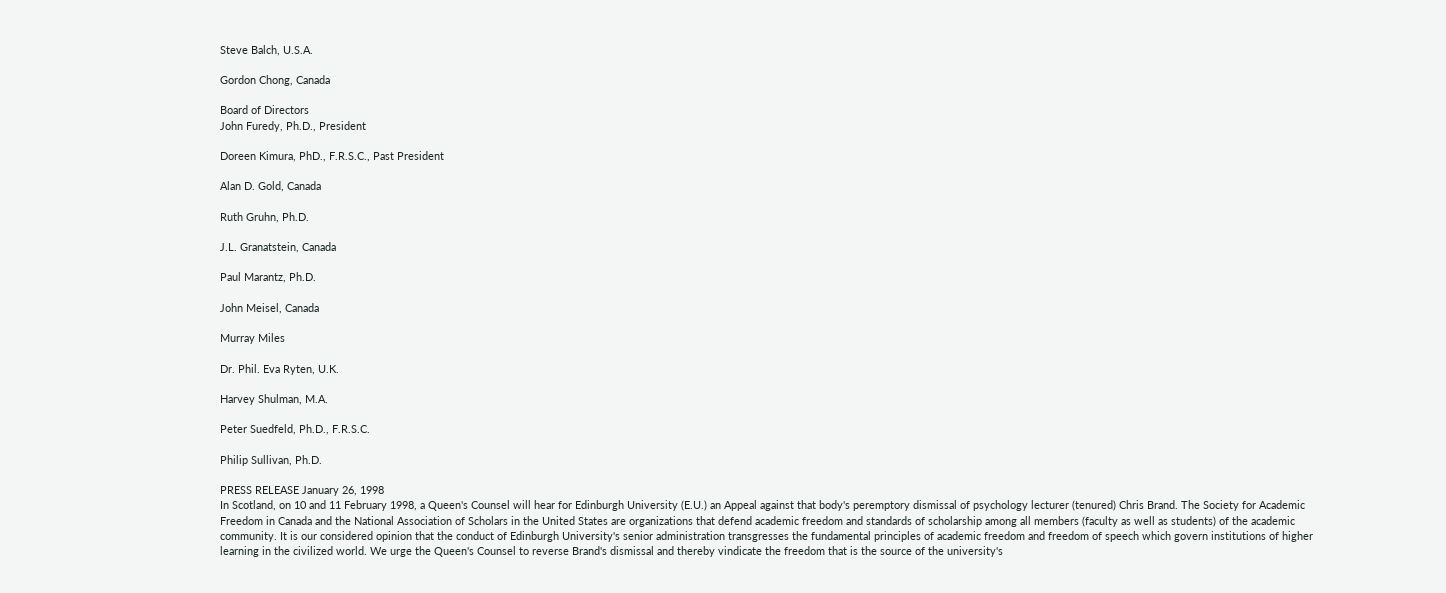Steve Balch, U.S.A.

Gordon Chong, Canada

Board of Directors
John Furedy, Ph.D., President

Doreen Kimura, PhD., F.R.S.C., Past President

Alan D. Gold, Canada

Ruth Gruhn, Ph.D.

J.L. Granatstein, Canada

Paul Marantz, Ph.D.

John Meisel, Canada

Murray Miles

Dr. Phil. Eva Ryten, U.K.

Harvey Shulman, M.A.

Peter Suedfeld, Ph.D., F.R.S.C.

Philip Sullivan, Ph.D.

PRESS RELEASE January 26, 1998
In Scotland, on 10 and 11 February 1998, a Queen's Counsel will hear for Edinburgh University (E.U.) an Appeal against that body's peremptory dismissal of psychology lecturer (tenured) Chris Brand. The Society for Academic Freedom in Canada and the National Association of Scholars in the United States are organizations that defend academic freedom and standards of scholarship among all members (faculty as well as students) of the academic community. It is our considered opinion that the conduct of Edinburgh University's senior administration transgresses the fundamental principles of academic freedom and freedom of speech which govern institutions of higher learning in the civilized world. We urge the Queen's Counsel to reverse Brand's dismissal and thereby vindicate the freedom that is the source of the university's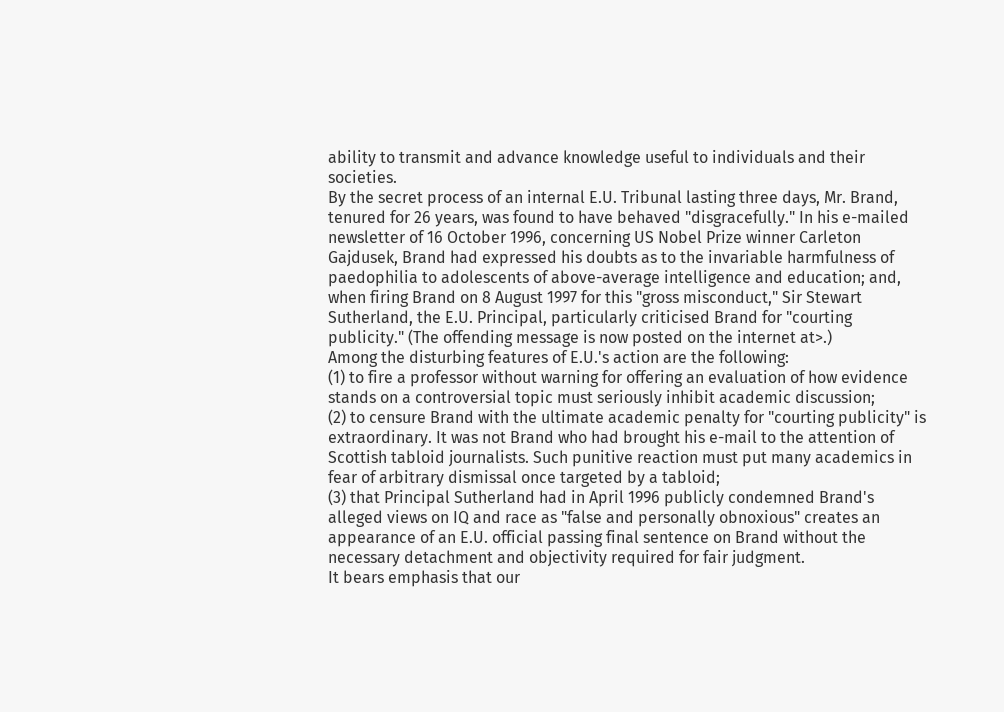ability to transmit and advance knowledge useful to individuals and their societies.
By the secret process of an internal E.U. Tribunal lasting three days, Mr. Brand, tenured for 26 years, was found to have behaved "disgracefully." In his e-mailed newsletter of 16 October 1996, concerning US Nobel Prize winner Carleton Gajdusek, Brand had expressed his doubts as to the invariable harmfulness of paedophilia to adolescents of above-average intelligence and education; and, when firing Brand on 8 August 1997 for this "gross misconduct," Sir Stewart Sutherland, the E.U. Principal, particularly criticised Brand for "courting publicity." (The offending message is now posted on the internet at>.)
Among the disturbing features of E.U.'s action are the following:
(1) to fire a professor without warning for offering an evaluation of how evidence stands on a controversial topic must seriously inhibit academic discussion;
(2) to censure Brand with the ultimate academic penalty for "courting publicity" is extraordinary. It was not Brand who had brought his e-mail to the attention of Scottish tabloid journalists. Such punitive reaction must put many academics in fear of arbitrary dismissal once targeted by a tabloid;
(3) that Principal Sutherland had in April 1996 publicly condemned Brand's alleged views on IQ and race as "false and personally obnoxious" creates an appearance of an E.U. official passing final sentence on Brand without the necessary detachment and objectivity required for fair judgment.
It bears emphasis that our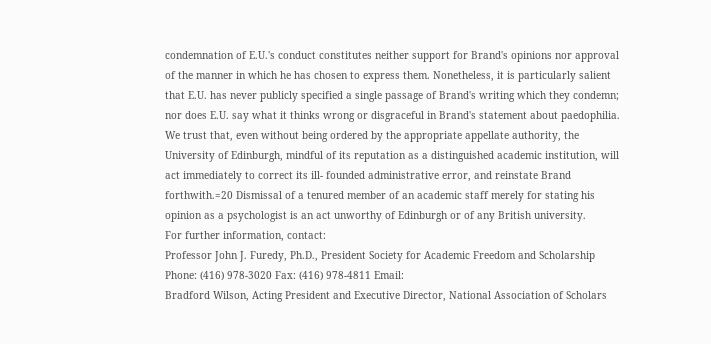condemnation of E.U.'s conduct constitutes neither support for Brand's opinions nor approval of the manner in which he has chosen to express them. Nonetheless, it is particularly salient that E.U. has never publicly specified a single passage of Brand's writing which they condemn; nor does E.U. say what it thinks wrong or disgraceful in Brand's statement about paedophilia.
We trust that, even without being ordered by the appropriate appellate authority, the University of Edinburgh, mindful of its reputation as a distinguished academic institution, will act immediately to correct its ill- founded administrative error, and reinstate Brand forthwith.=20 Dismissal of a tenured member of an academic staff merely for stating his opinion as a psychologist is an act unworthy of Edinburgh or of any British university.
For further information, contact:
Professor John J. Furedy, Ph.D., President Society for Academic Freedom and Scholarship Phone: (416) 978-3020 Fax: (416) 978-4811 Email:
Bradford Wilson, Acting President and Executive Director, National Association of Scholars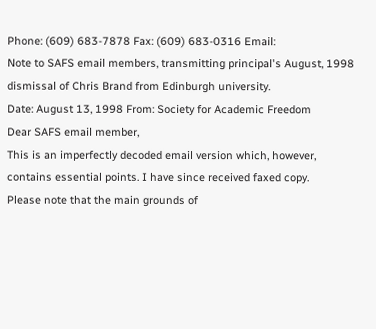Phone: (609) 683-7878 Fax: (609) 683-0316 Email:
Note to SAFS email members, transmitting principal's August, 1998 dismissal of Chris Brand from Edinburgh university.
Date: August 13, 1998 From: Society for Academic Freedom
Dear SAFS email member,
This is an imperfectly decoded email version which, however, contains essential points. I have since received faxed copy.
Please note that the main grounds of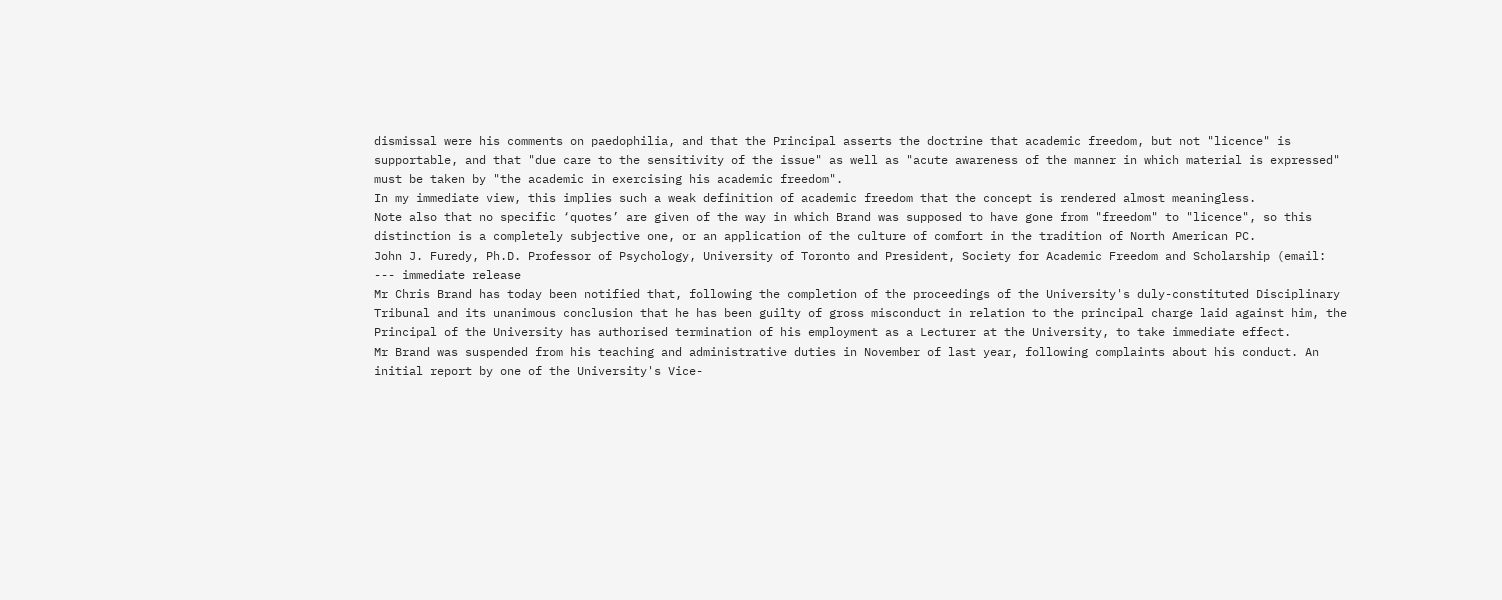dismissal were his comments on paedophilia, and that the Principal asserts the doctrine that academic freedom, but not "licence" is supportable, and that "due care to the sensitivity of the issue" as well as "acute awareness of the manner in which material is expressed" must be taken by "the academic in exercising his academic freedom".
In my immediate view, this implies such a weak definition of academic freedom that the concept is rendered almost meaningless.
Note also that no specific ‘quotes’ are given of the way in which Brand was supposed to have gone from "freedom" to "licence", so this distinction is a completely subjective one, or an application of the culture of comfort in the tradition of North American PC.
John J. Furedy, Ph.D. Professor of Psychology, University of Toronto and President, Society for Academic Freedom and Scholarship (email:
--- immediate release
Mr Chris Brand has today been notified that, following the completion of the proceedings of the University's duly-constituted Disciplinary Tribunal and its unanimous conclusion that he has been guilty of gross misconduct in relation to the principal charge laid against him, the Principal of the University has authorised termination of his employment as a Lecturer at the University, to take immediate effect.
Mr Brand was suspended from his teaching and administrative duties in November of last year, following complaints about his conduct. An initial report by one of the University's Vice-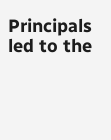Principals led to the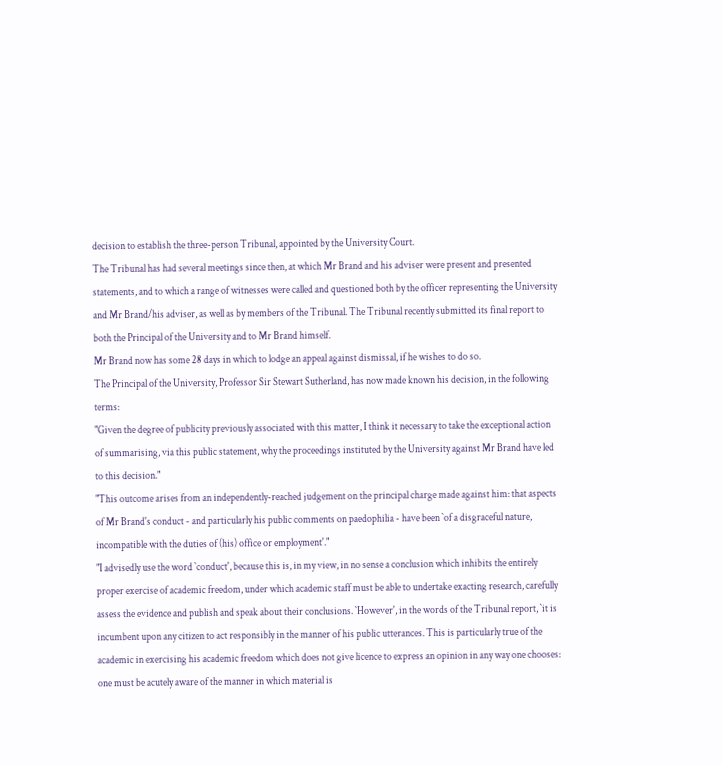decision to establish the three-person Tribunal, appointed by the University Court.
The Tribunal has had several meetings since then, at which Mr Brand and his adviser were present and presented statements, and to which a range of witnesses were called and questioned both by the officer representing the University and Mr Brand/his adviser, as well as by members of the Tribunal. The Tribunal recently submitted its final report to both the Principal of the University and to Mr Brand himself.
Mr Brand now has some 28 days in which to lodge an appeal against dismissal, if he wishes to do so.
The Principal of the University, Professor Sir Stewart Sutherland, has now made known his decision, in the following terms:
"Given the degree of publicity previously associated with this matter, I think it necessary to take the exceptional action of summarising, via this public statement, why the proceedings instituted by the University against Mr Brand have led to this decision."
"This outcome arises from an independently-reached judgement on the principal charge made against him: that aspects of Mr Brand's conduct - and particularly his public comments on paedophilia - have been `of a disgraceful nature, incompatible with the duties of (his) office or employment'."
"I advisedly use the word `conduct', because this is, in my view, in no sense a conclusion which inhibits the entirely proper exercise of academic freedom, under which academic staff must be able to undertake exacting research, carefully assess the evidence and publish and speak about their conclusions. `However', in the words of the Tribunal report, `it is incumbent upon any citizen to act responsibly in the manner of his public utterances. This is particularly true of the academic in exercising his academic freedom which does not give licence to express an opinion in any way one chooses: one must be acutely aware of the manner in which material is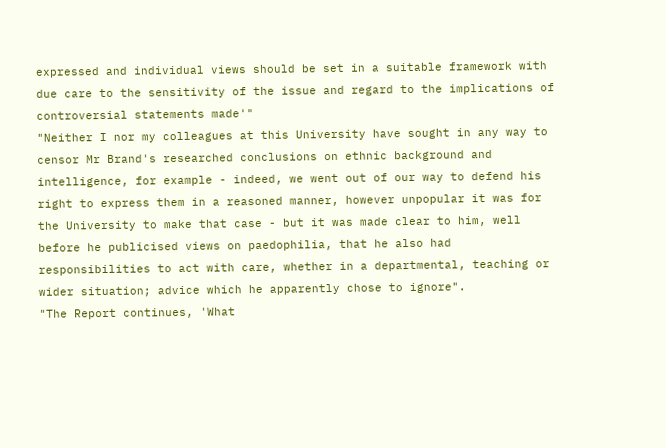expressed and individual views should be set in a suitable framework with due care to the sensitivity of the issue and regard to the implications of controversial statements made'"
"Neither I nor my colleagues at this University have sought in any way to censor Mr Brand's researched conclusions on ethnic background and intelligence, for example - indeed, we went out of our way to defend his right to express them in a reasoned manner, however unpopular it was for the University to make that case - but it was made clear to him, well before he publicised views on paedophilia, that he also had responsibilities to act with care, whether in a departmental, teaching or wider situation; advice which he apparently chose to ignore".
"The Report continues, 'What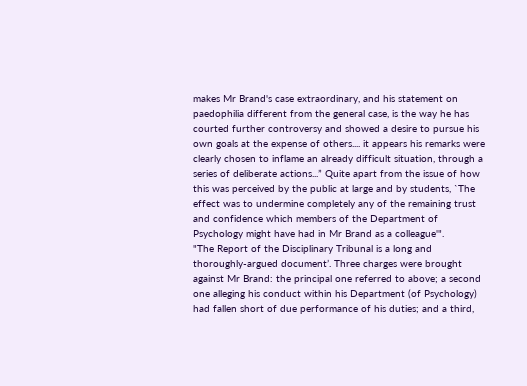makes Mr Brand's case extraordinary, and his statement on paedophilia different from the general case, is the way he has courted further controversy and showed a desire to pursue his own goals at the expense of others.... it appears his remarks were clearly chosen to inflame an already difficult situation, through a series of deliberate actions...” Quite apart from the issue of how this was perceived by the public at large and by students, `The effect was to undermine completely any of the remaining trust and confidence which members of the Department of Psychology might have had in Mr Brand as a colleague'".
"The Report of the Disciplinary Tribunal is a long and thoroughly-argued document’. Three charges were brought against Mr Brand: the principal one referred to above; a second one alleging his conduct within his Department (of Psychology) had fallen short of due performance of his duties; and a third,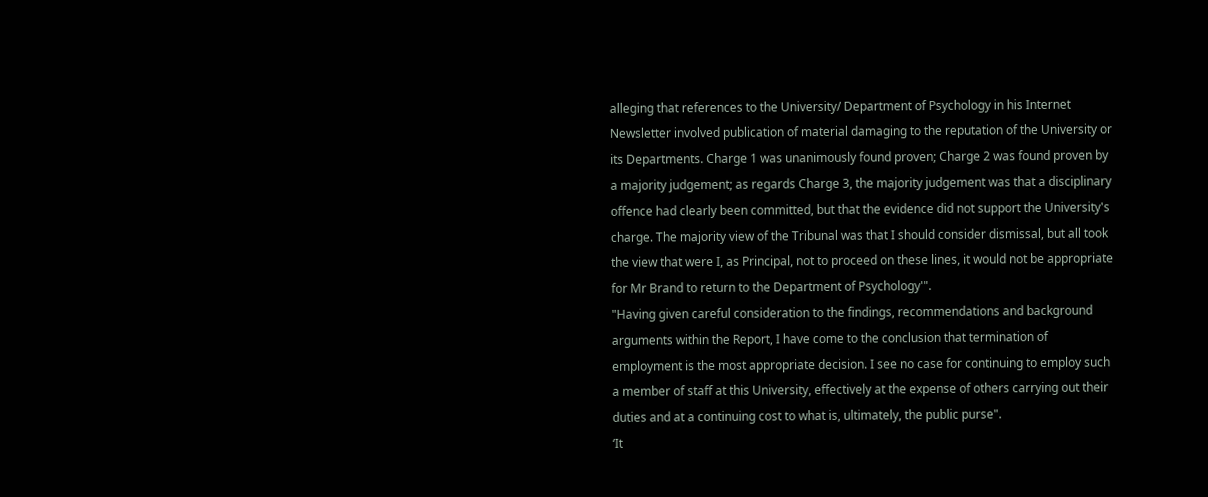alleging that references to the University/ Department of Psychology in his Internet Newsletter involved publication of material damaging to the reputation of the University or its Departments. Charge 1 was unanimously found proven; Charge 2 was found proven by a majority judgement; as regards Charge 3, the majority judgement was that a disciplinary offence had clearly been committed, but that the evidence did not support the University's charge. The majority view of the Tribunal was that I should consider dismissal, but all took the view that were I, as Principal, not to proceed on these lines, it would not be appropriate for Mr Brand to return to the Department of Psychology'".
"Having given careful consideration to the findings, recommendations and background arguments within the Report, I have come to the conclusion that termination of employment is the most appropriate decision. I see no case for continuing to employ such a member of staff at this University, effectively at the expense of others carrying out their duties and at a continuing cost to what is, ultimately, the public purse".
‘It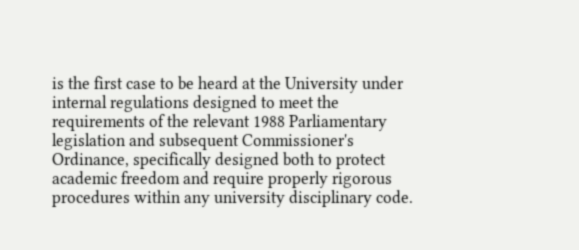is the first case to be heard at the University under internal regulations designed to meet the requirements of the relevant 1988 Parliamentary legislation and subsequent Commissioner's Ordinance, specifically designed both to protect academic freedom and require properly rigorous procedures within any university disciplinary code.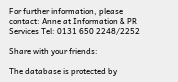For further information, please contact: Anne at Information & PR Services Tel: 0131 650 2248/2252

Share with your friends:

The database is protected by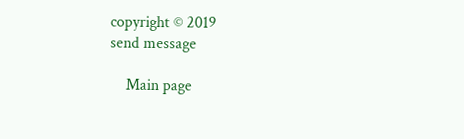copyright © 2019
send message

    Main page